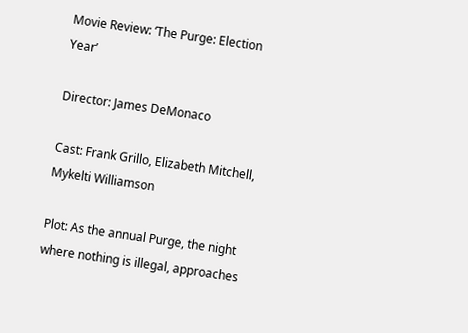Movie Review: ‘The Purge: Election Year’

Director: James DeMonaco

Cast: Frank Grillo, Elizabeth Mitchell, Mykelti Williamson

Plot: As the annual Purge, the night where nothing is illegal, approaches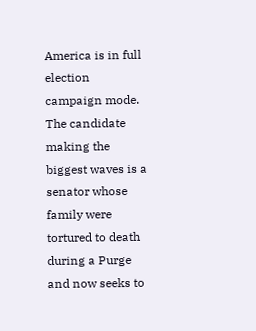America is in full election campaign mode. The candidate making the biggest waves is a senator whose family were tortured to death during a Purge and now seeks to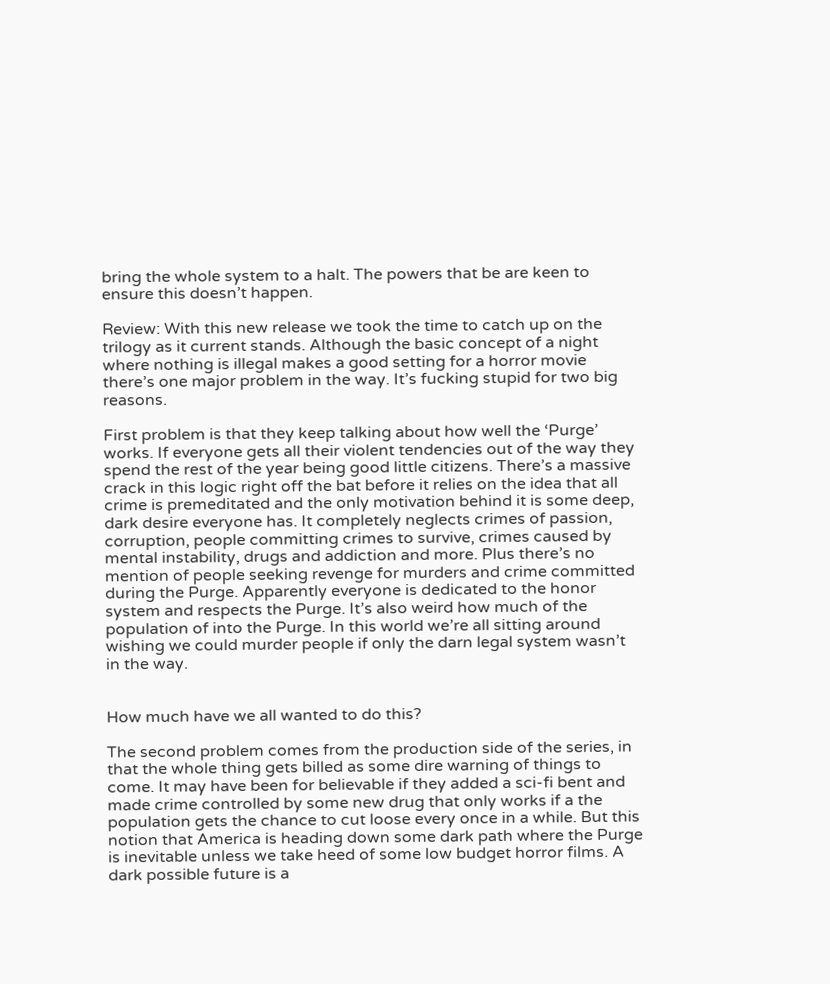bring the whole system to a halt. The powers that be are keen to ensure this doesn’t happen.

Review: With this new release we took the time to catch up on the trilogy as it current stands. Although the basic concept of a night where nothing is illegal makes a good setting for a horror movie there’s one major problem in the way. It’s fucking stupid for two big reasons.

First problem is that they keep talking about how well the ‘Purge’ works. If everyone gets all their violent tendencies out of the way they spend the rest of the year being good little citizens. There’s a massive crack in this logic right off the bat before it relies on the idea that all crime is premeditated and the only motivation behind it is some deep, dark desire everyone has. It completely neglects crimes of passion, corruption, people committing crimes to survive, crimes caused by mental instability, drugs and addiction and more. Plus there’s no mention of people seeking revenge for murders and crime committed during the Purge. Apparently everyone is dedicated to the honor system and respects the Purge. It’s also weird how much of the population of into the Purge. In this world we’re all sitting around wishing we could murder people if only the darn legal system wasn’t in the way.


How much have we all wanted to do this?

The second problem comes from the production side of the series, in that the whole thing gets billed as some dire warning of things to come. It may have been for believable if they added a sci-fi bent and made crime controlled by some new drug that only works if a the population gets the chance to cut loose every once in a while. But this notion that America is heading down some dark path where the Purge is inevitable unless we take heed of some low budget horror films. A dark possible future is a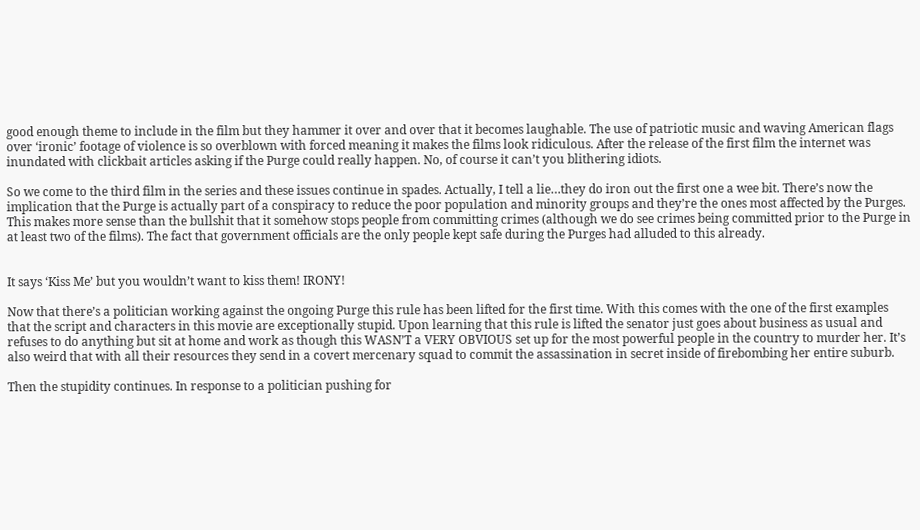good enough theme to include in the film but they hammer it over and over that it becomes laughable. The use of patriotic music and waving American flags over ‘ironic’ footage of violence is so overblown with forced meaning it makes the films look ridiculous. After the release of the first film the internet was inundated with clickbait articles asking if the Purge could really happen. No, of course it can’t you blithering idiots.

So we come to the third film in the series and these issues continue in spades. Actually, I tell a lie…they do iron out the first one a wee bit. There’s now the implication that the Purge is actually part of a conspiracy to reduce the poor population and minority groups and they’re the ones most affected by the Purges. This makes more sense than the bullshit that it somehow stops people from committing crimes (although we do see crimes being committed prior to the Purge in at least two of the films). The fact that government officials are the only people kept safe during the Purges had alluded to this already.


It says ‘Kiss Me’ but you wouldn’t want to kiss them! IRONY!

Now that there’s a politician working against the ongoing Purge this rule has been lifted for the first time. With this comes with the one of the first examples that the script and characters in this movie are exceptionally stupid. Upon learning that this rule is lifted the senator just goes about business as usual and refuses to do anything but sit at home and work as though this WASN’T a VERY OBVIOUS set up for the most powerful people in the country to murder her. It’s also weird that with all their resources they send in a covert mercenary squad to commit the assassination in secret inside of firebombing her entire suburb.

Then the stupidity continues. In response to a politician pushing for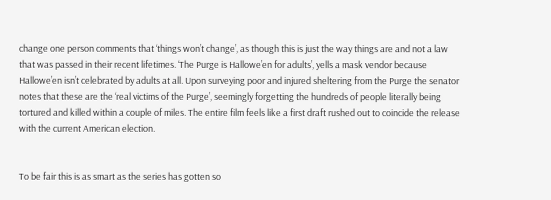change one person comments that ‘things won’t change’, as though this is just the way things are and not a law that was passed in their recent lifetimes. ‘The Purge is Hallowe’en for adults’, yells a mask vendor because Hallowe’en isn’t celebrated by adults at all. Upon surveying poor and injured sheltering from the Purge the senator notes that these are the ‘real victims of the Purge’, seemingly forgetting the hundreds of people literally being tortured and killed within a couple of miles. The entire film feels like a first draft rushed out to coincide the release with the current American election.


To be fair this is as smart as the series has gotten so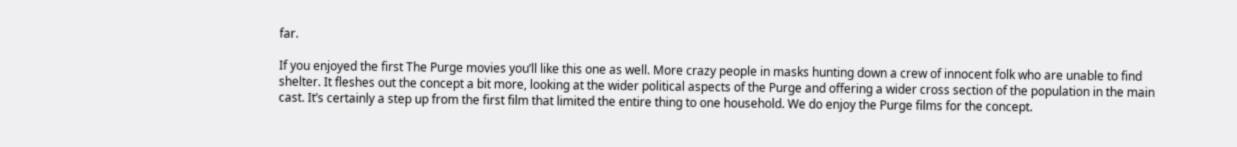far.

If you enjoyed the first The Purge movies you’ll like this one as well. More crazy people in masks hunting down a crew of innocent folk who are unable to find shelter. It fleshes out the concept a bit more, looking at the wider political aspects of the Purge and offering a wider cross section of the population in the main cast. It’s certainly a step up from the first film that limited the entire thing to one household. We do enjoy the Purge films for the concept.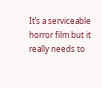It’s a serviceable horror film but it really needs to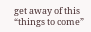get away of this “things to come”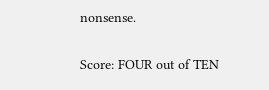nonsense.

Score: FOUR out of TEN